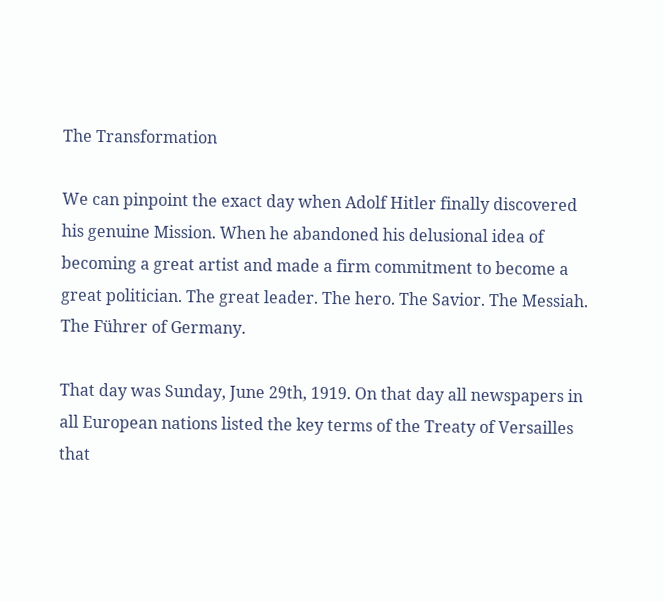The Transformation

We can pinpoint the exact day when Adolf Hitler finally discovered his genuine Mission. When he abandoned his delusional idea of becoming a great artist and made a firm commitment to become a great politician. The great leader. The hero. The Savior. The Messiah. The Führer of Germany.

That day was Sunday, June 29th, 1919. On that day all newspapers in all European nations listed the key terms of the Treaty of Versailles that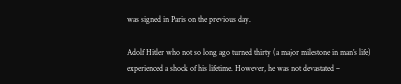was signed in Paris on the previous day.

Adolf Hitler who not so long ago turned thirty (a major milestone in man’s life) experienced a shock of his lifetime. However, he was not devastated –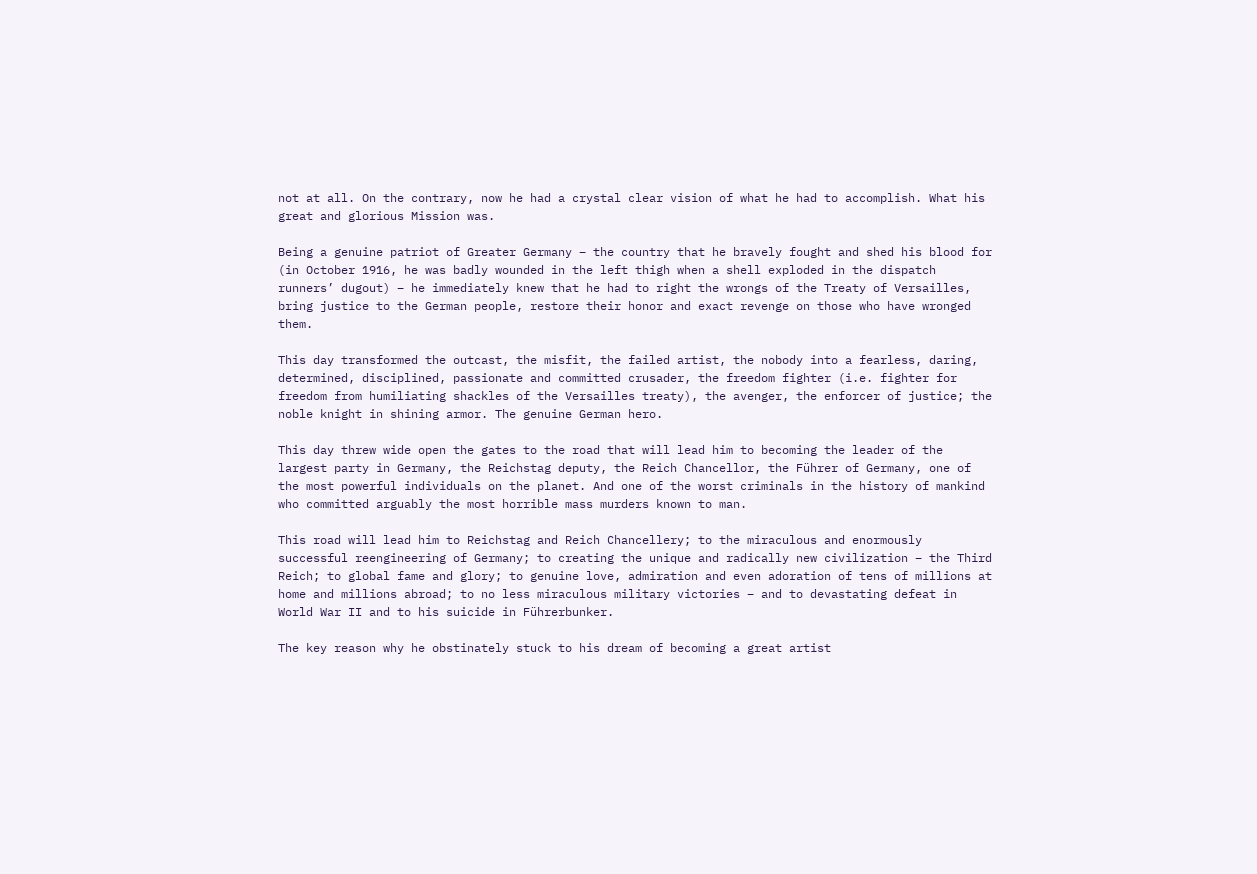not at all. On the contrary, now he had a crystal clear vision of what he had to accomplish. What his great and glorious Mission was.

Being a genuine patriot of Greater Germany – the country that he bravely fought and shed his blood for (in October 1916, he was badly wounded in the left thigh when a shell exploded in the dispatch runners’ dugout) – he immediately knew that he had to right the wrongs of the Treaty of Versailles, bring justice to the German people, restore their honor and exact revenge on those who have wronged them.

This day transformed the outcast, the misfit, the failed artist, the nobody into a fearless, daring, determined, disciplined, passionate and committed crusader, the freedom fighter (i.e. fighter for freedom from humiliating shackles of the Versailles treaty), the avenger, the enforcer of justice; the noble knight in shining armor. The genuine German hero.

This day threw wide open the gates to the road that will lead him to becoming the leader of the largest party in Germany, the Reichstag deputy, the Reich Chancellor, the Führer of Germany, one of the most powerful individuals on the planet. And one of the worst criminals in the history of mankind who committed arguably the most horrible mass murders known to man.

This road will lead him to Reichstag and Reich Chancellery; to the miraculous and enormously successful reengineering of Germany; to creating the unique and radically new civilization – the Third Reich; to global fame and glory; to genuine love, admiration and even adoration of tens of millions at home and millions abroad; to no less miraculous military victories – and to devastating defeat in World War II and to his suicide in Führerbunker.

The key reason why he obstinately stuck to his dream of becoming a great artist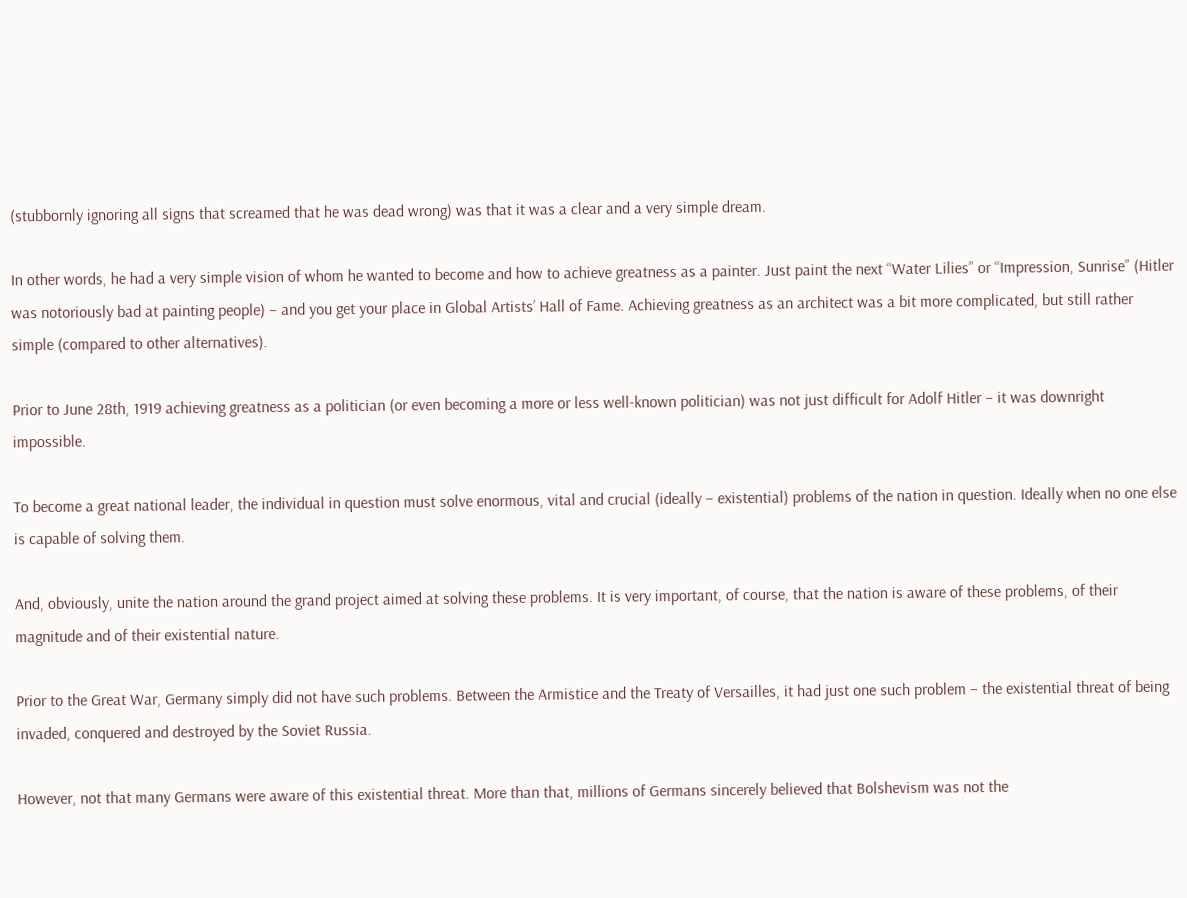(stubbornly ignoring all signs that screamed that he was dead wrong) was that it was a clear and a very simple dream.

In other words, he had a very simple vision of whom he wanted to become and how to achieve greatness as a painter. Just paint the next “Water Lilies” or “Impression, Sunrise” (Hitler was notoriously bad at painting people) – and you get your place in Global Artists’ Hall of Fame. Achieving greatness as an architect was a bit more complicated, but still rather simple (compared to other alternatives).

Prior to June 28th, 1919 achieving greatness as a politician (or even becoming a more or less well-known politician) was not just difficult for Adolf Hitler – it was downright impossible.

To become a great national leader, the individual in question must solve enormous, vital and crucial (ideally – existential) problems of the nation in question. Ideally when no one else is capable of solving them.

And, obviously, unite the nation around the grand project aimed at solving these problems. It is very important, of course, that the nation is aware of these problems, of their magnitude and of their existential nature.

Prior to the Great War, Germany simply did not have such problems. Between the Armistice and the Treaty of Versailles, it had just one such problem – the existential threat of being invaded, conquered and destroyed by the Soviet Russia.

However, not that many Germans were aware of this existential threat. More than that, millions of Germans sincerely believed that Bolshevism was not the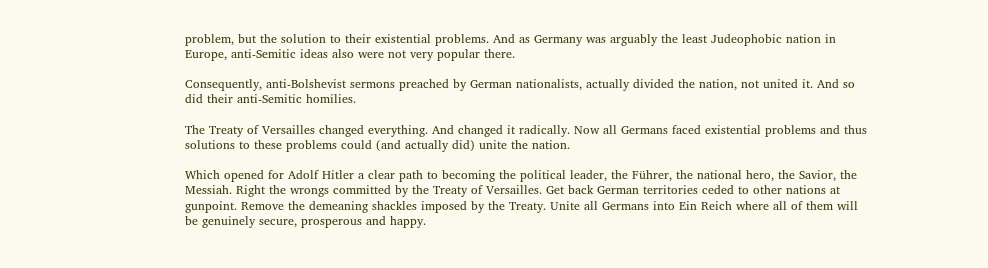problem, but the solution to their existential problems. And as Germany was arguably the least Judeophobic nation in Europe, anti-Semitic ideas also were not very popular there.

Consequently, anti-Bolshevist sermons preached by German nationalists, actually divided the nation, not united it. And so did their anti-Semitic homilies.

The Treaty of Versailles changed everything. And changed it radically. Now all Germans faced existential problems and thus solutions to these problems could (and actually did) unite the nation.

Which opened for Adolf Hitler a clear path to becoming the political leader, the Führer, the national hero, the Savior, the Messiah. Right the wrongs committed by the Treaty of Versailles. Get back German territories ceded to other nations at gunpoint. Remove the demeaning shackles imposed by the Treaty. Unite all Germans into Ein Reich where all of them will be genuinely secure, prosperous and happy.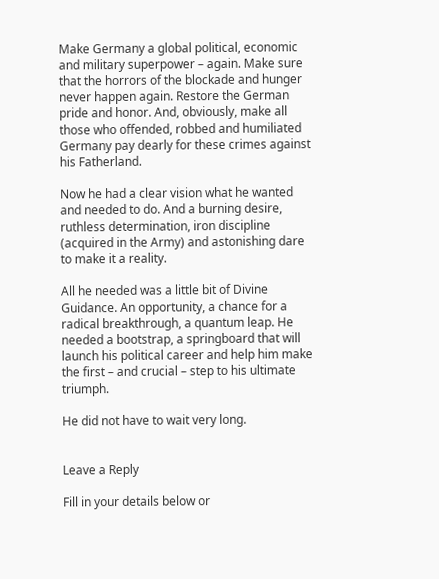Make Germany a global political, economic and military superpower – again. Make sure that the horrors of the blockade and hunger never happen again. Restore the German pride and honor. And, obviously, make all those who offended, robbed and humiliated Germany pay dearly for these crimes against his Fatherland.

Now he had a clear vision what he wanted and needed to do. And a burning desire, ruthless determination, iron discipline (acquired in the Army) and astonishing dare to make it a reality.

All he needed was a little bit of Divine Guidance. An opportunity, a chance for a radical breakthrough, a quantum leap. He needed a bootstrap, a springboard that will launch his political career and help him make the first – and crucial – step to his ultimate triumph.

He did not have to wait very long.


Leave a Reply

Fill in your details below or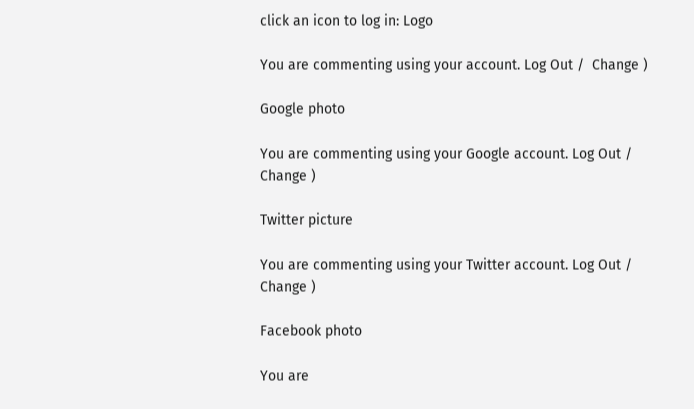click an icon to log in: Logo

You are commenting using your account. Log Out /  Change )

Google photo

You are commenting using your Google account. Log Out /  Change )

Twitter picture

You are commenting using your Twitter account. Log Out /  Change )

Facebook photo

You are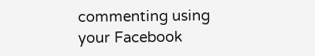commenting using your Facebook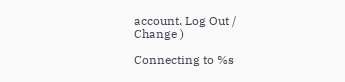account. Log Out /  Change )

Connecting to %s